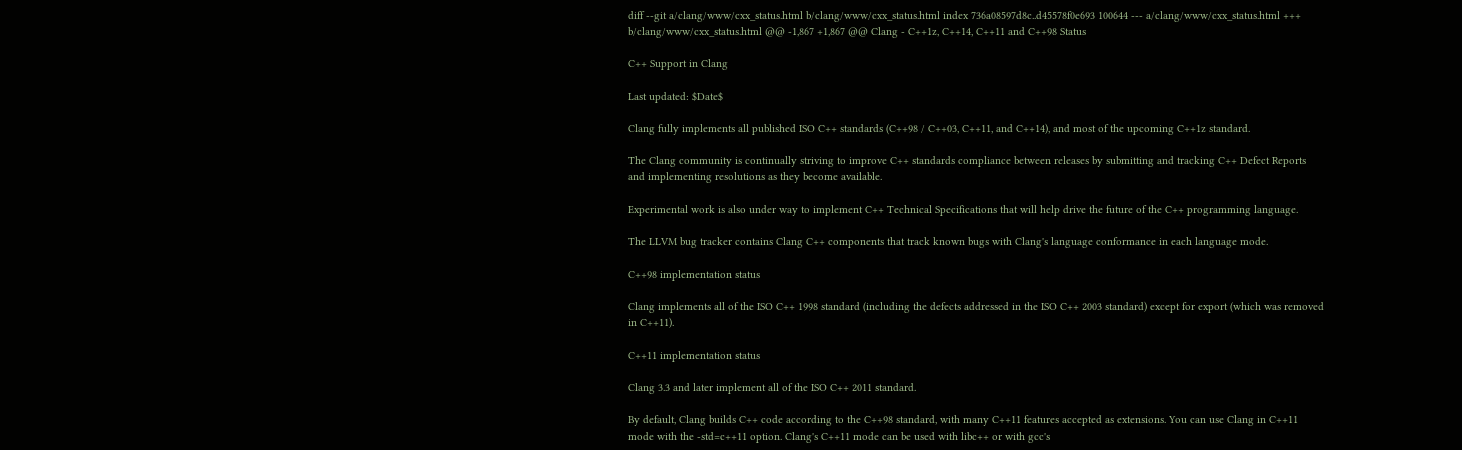diff --git a/clang/www/cxx_status.html b/clang/www/cxx_status.html index 736a08597d8c..d45578f0e693 100644 --- a/clang/www/cxx_status.html +++ b/clang/www/cxx_status.html @@ -1,867 +1,867 @@ Clang - C++1z, C++14, C++11 and C++98 Status

C++ Support in Clang

Last updated: $Date$

Clang fully implements all published ISO C++ standards (C++98 / C++03, C++11, and C++14), and most of the upcoming C++1z standard.

The Clang community is continually striving to improve C++ standards compliance between releases by submitting and tracking C++ Defect Reports and implementing resolutions as they become available.

Experimental work is also under way to implement C++ Technical Specifications that will help drive the future of the C++ programming language.

The LLVM bug tracker contains Clang C++ components that track known bugs with Clang's language conformance in each language mode.

C++98 implementation status

Clang implements all of the ISO C++ 1998 standard (including the defects addressed in the ISO C++ 2003 standard) except for export (which was removed in C++11).

C++11 implementation status

Clang 3.3 and later implement all of the ISO C++ 2011 standard.

By default, Clang builds C++ code according to the C++98 standard, with many C++11 features accepted as extensions. You can use Clang in C++11 mode with the -std=c++11 option. Clang's C++11 mode can be used with libc++ or with gcc's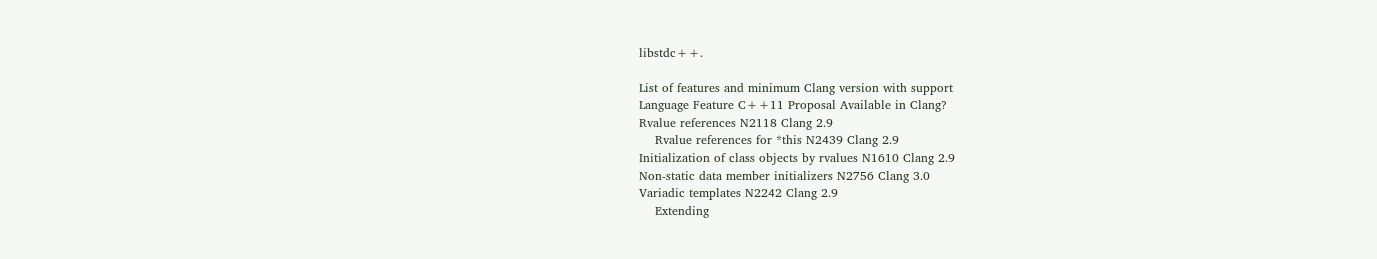libstdc++.

List of features and minimum Clang version with support
Language Feature C++11 Proposal Available in Clang?
Rvalue references N2118 Clang 2.9
    Rvalue references for *this N2439 Clang 2.9
Initialization of class objects by rvalues N1610 Clang 2.9
Non-static data member initializers N2756 Clang 3.0
Variadic templates N2242 Clang 2.9
    Extending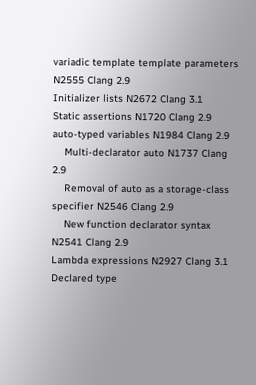variadic template template parameters N2555 Clang 2.9
Initializer lists N2672 Clang 3.1
Static assertions N1720 Clang 2.9
auto-typed variables N1984 Clang 2.9
    Multi-declarator auto N1737 Clang 2.9
    Removal of auto as a storage-class specifier N2546 Clang 2.9
    New function declarator syntax N2541 Clang 2.9
Lambda expressions N2927 Clang 3.1
Declared type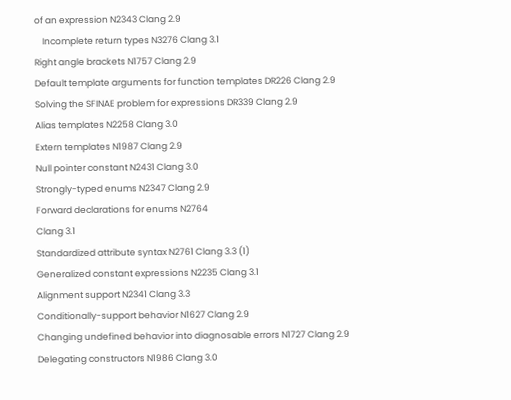of an expression N2343 Clang 2.9
    Incomplete return types N3276 Clang 3.1
Right angle brackets N1757 Clang 2.9
Default template arguments for function templates DR226 Clang 2.9
Solving the SFINAE problem for expressions DR339 Clang 2.9
Alias templates N2258 Clang 3.0
Extern templates N1987 Clang 2.9
Null pointer constant N2431 Clang 3.0
Strongly-typed enums N2347 Clang 2.9
Forward declarations for enums N2764
Clang 3.1
Standardized attribute syntax N2761 Clang 3.3 (1)
Generalized constant expressions N2235 Clang 3.1
Alignment support N2341 Clang 3.3
Conditionally-support behavior N1627 Clang 2.9
Changing undefined behavior into diagnosable errors N1727 Clang 2.9
Delegating constructors N1986 Clang 3.0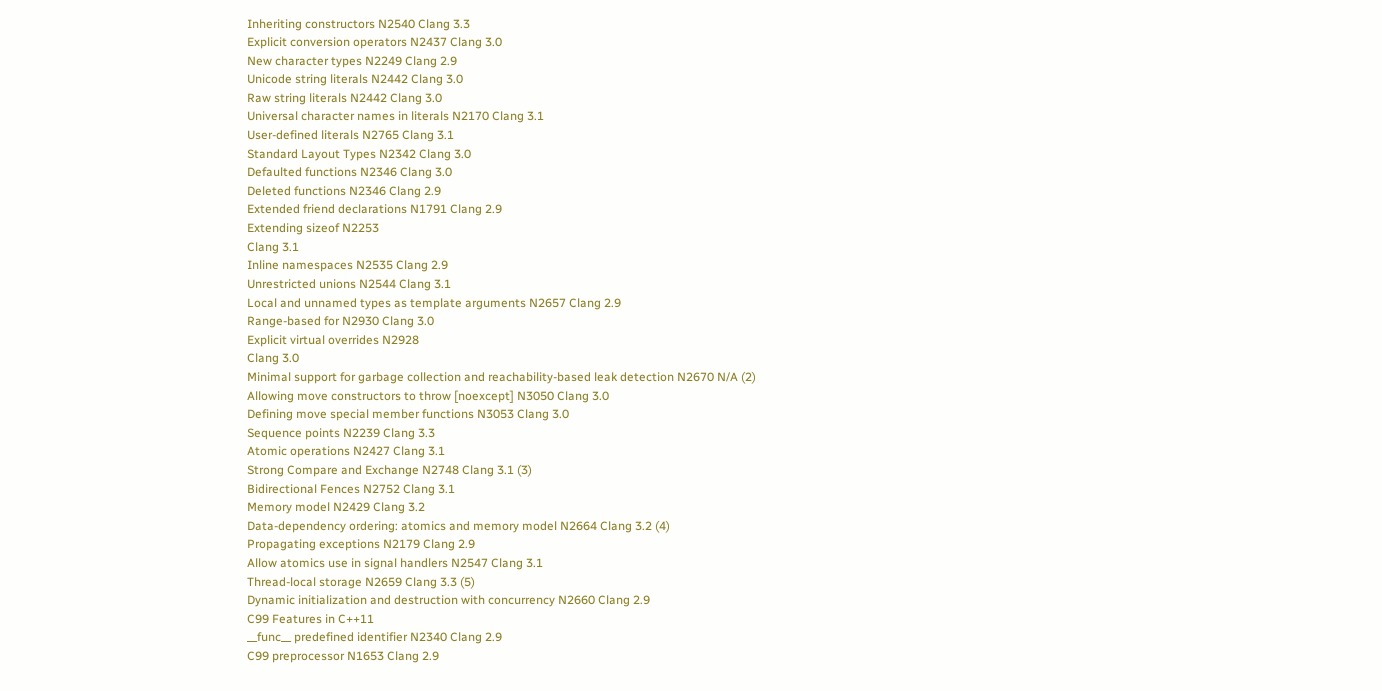Inheriting constructors N2540 Clang 3.3
Explicit conversion operators N2437 Clang 3.0
New character types N2249 Clang 2.9
Unicode string literals N2442 Clang 3.0
Raw string literals N2442 Clang 3.0
Universal character names in literals N2170 Clang 3.1
User-defined literals N2765 Clang 3.1
Standard Layout Types N2342 Clang 3.0
Defaulted functions N2346 Clang 3.0
Deleted functions N2346 Clang 2.9
Extended friend declarations N1791 Clang 2.9
Extending sizeof N2253
Clang 3.1
Inline namespaces N2535 Clang 2.9
Unrestricted unions N2544 Clang 3.1
Local and unnamed types as template arguments N2657 Clang 2.9
Range-based for N2930 Clang 3.0
Explicit virtual overrides N2928
Clang 3.0
Minimal support for garbage collection and reachability-based leak detection N2670 N/A (2)
Allowing move constructors to throw [noexcept] N3050 Clang 3.0
Defining move special member functions N3053 Clang 3.0
Sequence points N2239 Clang 3.3
Atomic operations N2427 Clang 3.1
Strong Compare and Exchange N2748 Clang 3.1 (3)
Bidirectional Fences N2752 Clang 3.1
Memory model N2429 Clang 3.2
Data-dependency ordering: atomics and memory model N2664 Clang 3.2 (4)
Propagating exceptions N2179 Clang 2.9
Allow atomics use in signal handlers N2547 Clang 3.1
Thread-local storage N2659 Clang 3.3 (5)
Dynamic initialization and destruction with concurrency N2660 Clang 2.9
C99 Features in C++11
__func__ predefined identifier N2340 Clang 2.9
C99 preprocessor N1653 Clang 2.9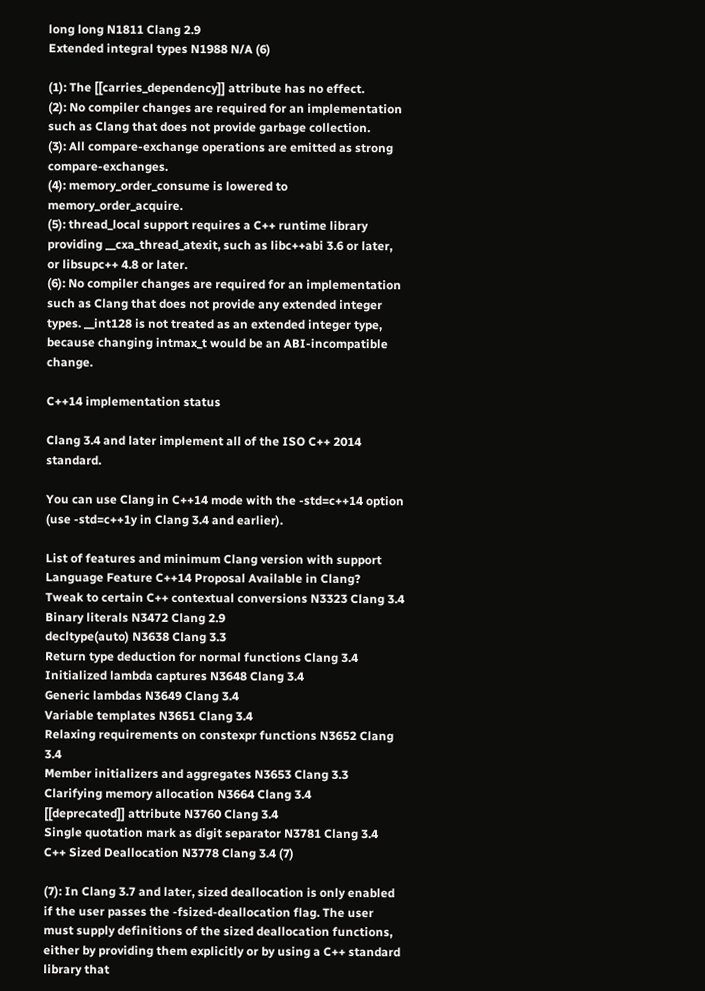long long N1811 Clang 2.9
Extended integral types N1988 N/A (6)

(1): The [[carries_dependency]] attribute has no effect.
(2): No compiler changes are required for an implementation such as Clang that does not provide garbage collection.
(3): All compare-exchange operations are emitted as strong compare-exchanges.
(4): memory_order_consume is lowered to memory_order_acquire.
(5): thread_local support requires a C++ runtime library providing __cxa_thread_atexit, such as libc++abi 3.6 or later, or libsupc++ 4.8 or later.
(6): No compiler changes are required for an implementation such as Clang that does not provide any extended integer types. __int128 is not treated as an extended integer type, because changing intmax_t would be an ABI-incompatible change.

C++14 implementation status

Clang 3.4 and later implement all of the ISO C++ 2014 standard.

You can use Clang in C++14 mode with the -std=c++14 option (use -std=c++1y in Clang 3.4 and earlier).

List of features and minimum Clang version with support
Language Feature C++14 Proposal Available in Clang?
Tweak to certain C++ contextual conversions N3323 Clang 3.4
Binary literals N3472 Clang 2.9
decltype(auto) N3638 Clang 3.3
Return type deduction for normal functions Clang 3.4
Initialized lambda captures N3648 Clang 3.4
Generic lambdas N3649 Clang 3.4
Variable templates N3651 Clang 3.4
Relaxing requirements on constexpr functions N3652 Clang 3.4
Member initializers and aggregates N3653 Clang 3.3
Clarifying memory allocation N3664 Clang 3.4
[[deprecated]] attribute N3760 Clang 3.4
Single quotation mark as digit separator N3781 Clang 3.4
C++ Sized Deallocation N3778 Clang 3.4 (7)

(7): In Clang 3.7 and later, sized deallocation is only enabled if the user passes the -fsized-deallocation flag. The user must supply definitions of the sized deallocation functions, either by providing them explicitly or by using a C++ standard library that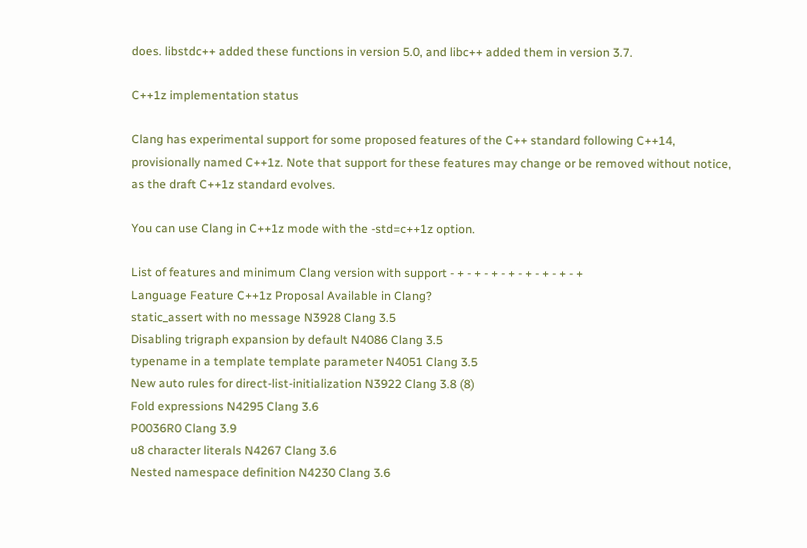does. libstdc++ added these functions in version 5.0, and libc++ added them in version 3.7.

C++1z implementation status

Clang has experimental support for some proposed features of the C++ standard following C++14, provisionally named C++1z. Note that support for these features may change or be removed without notice, as the draft C++1z standard evolves.

You can use Clang in C++1z mode with the -std=c++1z option.

List of features and minimum Clang version with support - + - + - + - + - + - + - + - +
Language Feature C++1z Proposal Available in Clang?
static_assert with no message N3928 Clang 3.5
Disabling trigraph expansion by default N4086 Clang 3.5
typename in a template template parameter N4051 Clang 3.5
New auto rules for direct-list-initialization N3922 Clang 3.8 (8)
Fold expressions N4295 Clang 3.6
P0036R0 Clang 3.9
u8 character literals N4267 Clang 3.6
Nested namespace definition N4230 Clang 3.6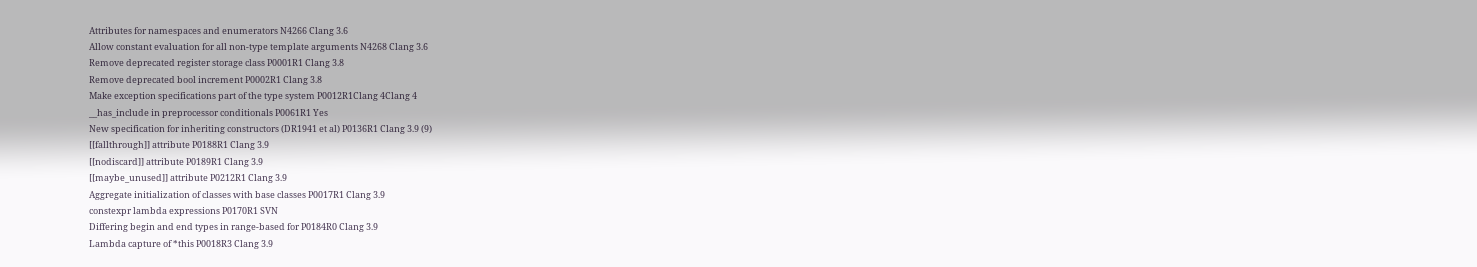Attributes for namespaces and enumerators N4266 Clang 3.6
Allow constant evaluation for all non-type template arguments N4268 Clang 3.6
Remove deprecated register storage class P0001R1 Clang 3.8
Remove deprecated bool increment P0002R1 Clang 3.8
Make exception specifications part of the type system P0012R1Clang 4Clang 4
__has_include in preprocessor conditionals P0061R1 Yes
New specification for inheriting constructors (DR1941 et al) P0136R1 Clang 3.9 (9)
[[fallthrough]] attribute P0188R1 Clang 3.9
[[nodiscard]] attribute P0189R1 Clang 3.9
[[maybe_unused]] attribute P0212R1 Clang 3.9
Aggregate initialization of classes with base classes P0017R1 Clang 3.9
constexpr lambda expressions P0170R1 SVN
Differing begin and end types in range-based for P0184R0 Clang 3.9
Lambda capture of *this P0018R3 Clang 3.9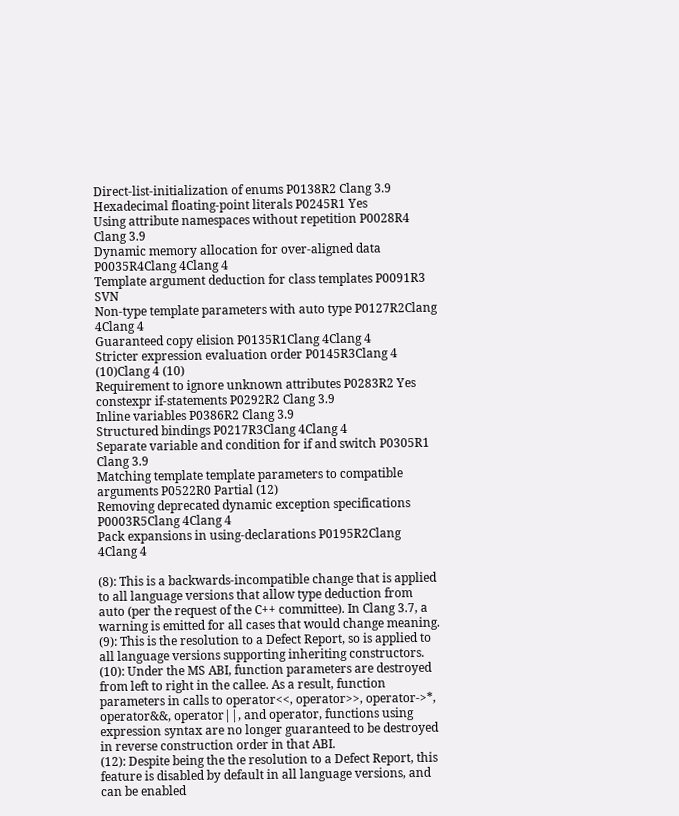Direct-list-initialization of enums P0138R2 Clang 3.9
Hexadecimal floating-point literals P0245R1 Yes
Using attribute namespaces without repetition P0028R4 Clang 3.9
Dynamic memory allocation for over-aligned data P0035R4Clang 4Clang 4
Template argument deduction for class templates P0091R3 SVN
Non-type template parameters with auto type P0127R2Clang 4Clang 4
Guaranteed copy elision P0135R1Clang 4Clang 4
Stricter expression evaluation order P0145R3Clang 4 (10)Clang 4 (10)
Requirement to ignore unknown attributes P0283R2 Yes
constexpr if-statements P0292R2 Clang 3.9
Inline variables P0386R2 Clang 3.9
Structured bindings P0217R3Clang 4Clang 4
Separate variable and condition for if and switch P0305R1 Clang 3.9
Matching template template parameters to compatible arguments P0522R0 Partial (12)
Removing deprecated dynamic exception specifications P0003R5Clang 4Clang 4
Pack expansions in using-declarations P0195R2Clang 4Clang 4

(8): This is a backwards-incompatible change that is applied to all language versions that allow type deduction from auto (per the request of the C++ committee). In Clang 3.7, a warning is emitted for all cases that would change meaning.
(9): This is the resolution to a Defect Report, so is applied to all language versions supporting inheriting constructors.
(10): Under the MS ABI, function parameters are destroyed from left to right in the callee. As a result, function parameters in calls to operator<<, operator>>, operator->*, operator&&, operator||, and operator, functions using expression syntax are no longer guaranteed to be destroyed in reverse construction order in that ABI.
(12): Despite being the the resolution to a Defect Report, this feature is disabled by default in all language versions, and can be enabled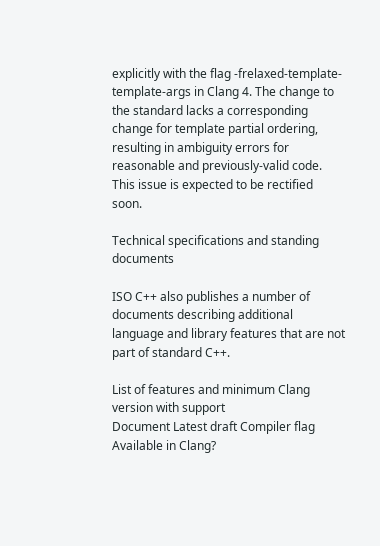explicitly with the flag -frelaxed-template-template-args in Clang 4. The change to the standard lacks a corresponding change for template partial ordering, resulting in ambiguity errors for reasonable and previously-valid code. This issue is expected to be rectified soon.

Technical specifications and standing documents

ISO C++ also publishes a number of documents describing additional language and library features that are not part of standard C++.

List of features and minimum Clang version with support
Document Latest draft Compiler flag Available in Clang?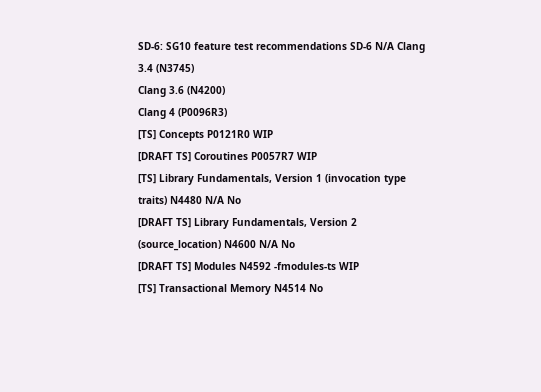SD-6: SG10 feature test recommendations SD-6 N/A Clang 3.4 (N3745)
Clang 3.6 (N4200)
Clang 4 (P0096R3)
[TS] Concepts P0121R0 WIP
[DRAFT TS] Coroutines P0057R7 WIP
[TS] Library Fundamentals, Version 1 (invocation type traits) N4480 N/A No
[DRAFT TS] Library Fundamentals, Version 2 (source_location) N4600 N/A No
[DRAFT TS] Modules N4592 -fmodules-ts WIP
[TS] Transactional Memory N4514 No